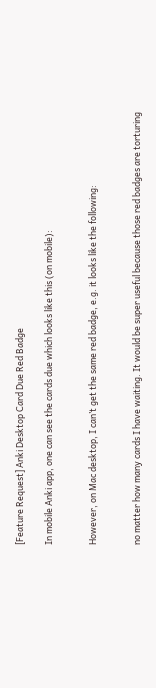[Feature Request] Anki Desktop Card Due Red Badge

In mobile Anki app, one can see the cards due which looks like this (on mobile):


However, on Mac desktop, I can’t get the same red badge, e.g. it looks like the following:


no matter how many cards I have waiting. It would be super useful because those red badges are torturing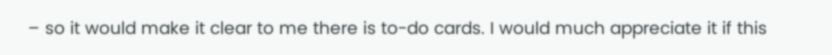– so it would make it clear to me there is to-do cards. I would much appreciate it if this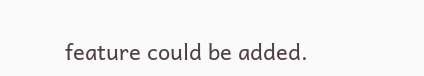feature could be added.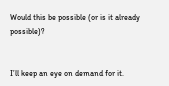Would this be possible (or is it already possible)?


I’ll keep an eye on demand for it.